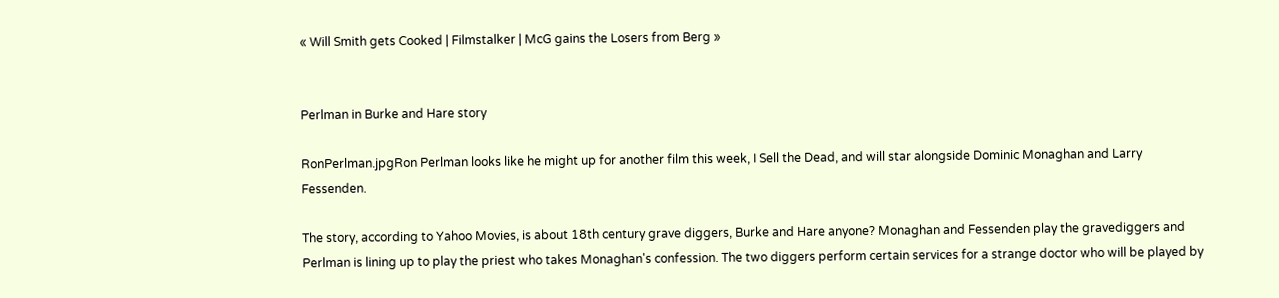« Will Smith gets Cooked | Filmstalker | McG gains the Losers from Berg »


Perlman in Burke and Hare story

RonPerlman.jpgRon Perlman looks like he might up for another film this week, I Sell the Dead, and will star alongside Dominic Monaghan and Larry Fessenden.

The story, according to Yahoo Movies, is about 18th century grave diggers, Burke and Hare anyone? Monaghan and Fessenden play the gravediggers and Perlman is lining up to play the priest who takes Monaghan's confession. The two diggers perform certain services for a strange doctor who will be played by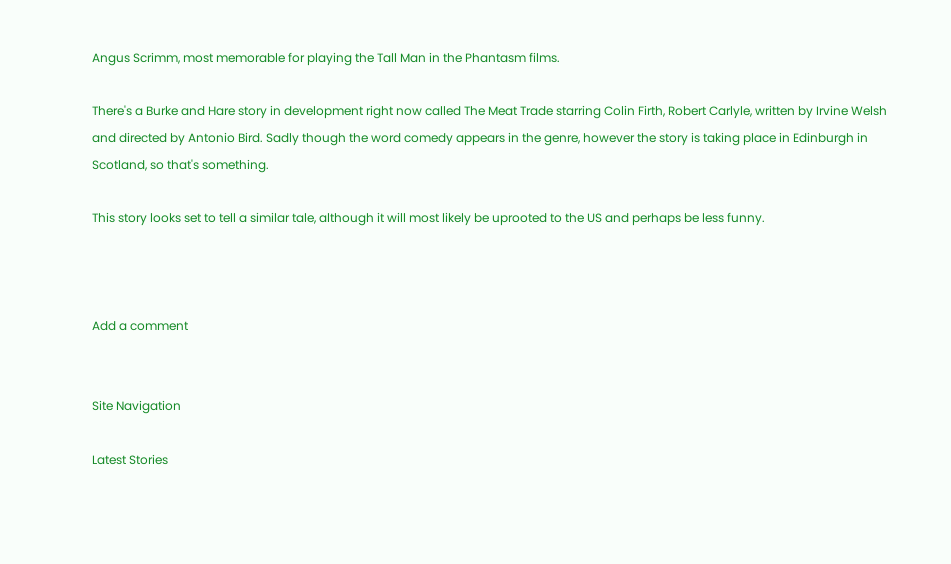Angus Scrimm, most memorable for playing the Tall Man in the Phantasm films.

There's a Burke and Hare story in development right now called The Meat Trade starring Colin Firth, Robert Carlyle, written by Irvine Welsh and directed by Antonio Bird. Sadly though the word comedy appears in the genre, however the story is taking place in Edinburgh in Scotland, so that's something.

This story looks set to tell a similar tale, although it will most likely be uprooted to the US and perhaps be less funny.



Add a comment


Site Navigation

Latest Stories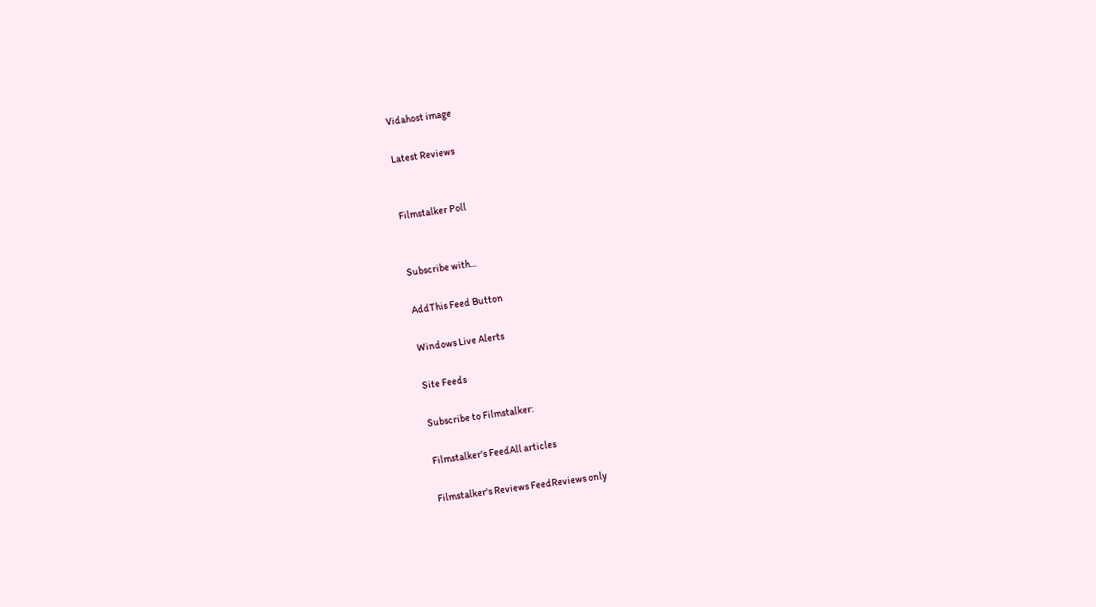Vidahost image

Latest Reviews


Filmstalker Poll


Subscribe with...

AddThis Feed Button

Windows Live Alerts

Site Feeds

Subscribe to Filmstalker:

Filmstalker's FeedAll articles

Filmstalker's Reviews FeedReviews only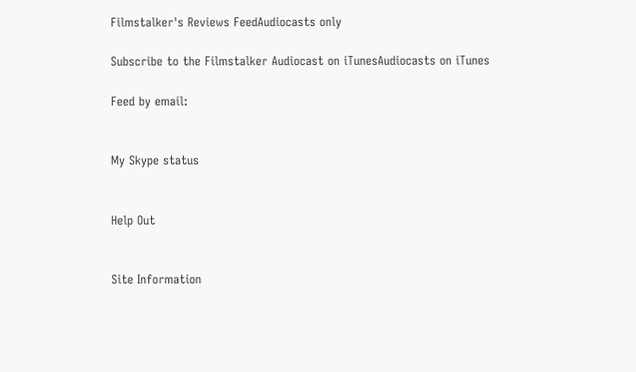Filmstalker's Reviews FeedAudiocasts only

Subscribe to the Filmstalker Audiocast on iTunesAudiocasts on iTunes

Feed by email:


My Skype status


Help Out


Site Information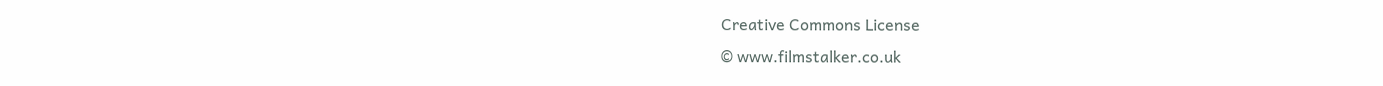Creative Commons License
© www.filmstalker.co.uk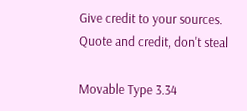Give credit to your sources. Quote and credit, don't steal

Movable Type 3.34